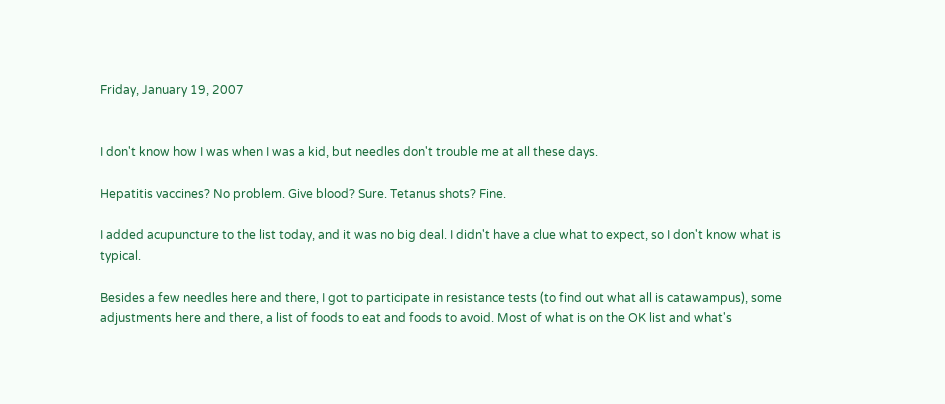Friday, January 19, 2007


I don't know how I was when I was a kid, but needles don't trouble me at all these days.

Hepatitis vaccines? No problem. Give blood? Sure. Tetanus shots? Fine.

I added acupuncture to the list today, and it was no big deal. I didn't have a clue what to expect, so I don't know what is typical.

Besides a few needles here and there, I got to participate in resistance tests (to find out what all is catawampus), some adjustments here and there, a list of foods to eat and foods to avoid. Most of what is on the OK list and what's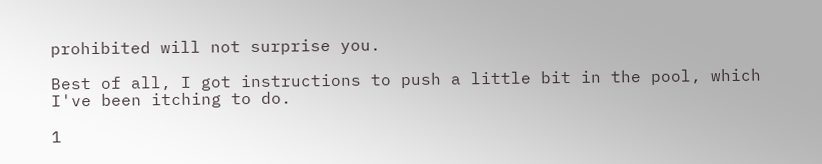prohibited will not surprise you.

Best of all, I got instructions to push a little bit in the pool, which I've been itching to do.

1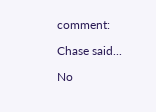comment:

Chase said...

No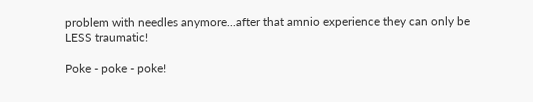problem with needles anymore...after that amnio experience they can only be LESS traumatic!

Poke - poke - poke!